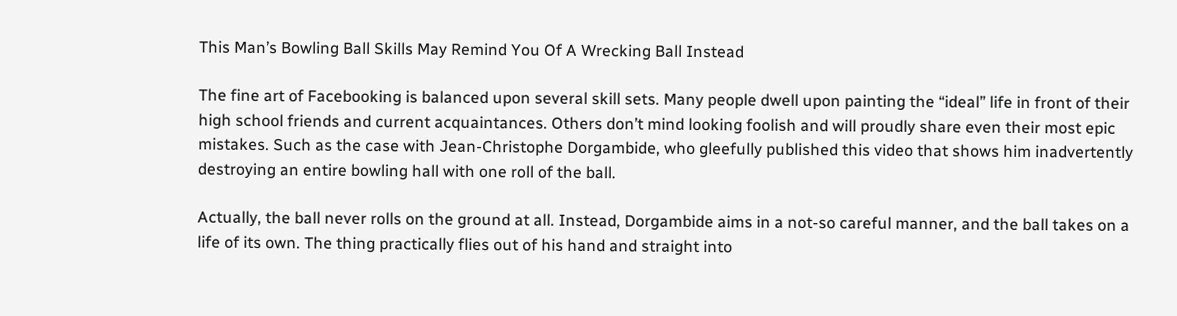This Man’s Bowling Ball Skills May Remind You Of A Wrecking Ball Instead

The fine art of Facebooking is balanced upon several skill sets. Many people dwell upon painting the “ideal” life in front of their high school friends and current acquaintances. Others don’t mind looking foolish and will proudly share even their most epic mistakes. Such as the case with Jean-Christophe Dorgambide, who gleefully published this video that shows him inadvertently destroying an entire bowling hall with one roll of the ball.

Actually, the ball never rolls on the ground at all. Instead, Dorgambide aims in a not-so careful manner, and the ball takes on a life of its own. The thing practically flies out of his hand and straight into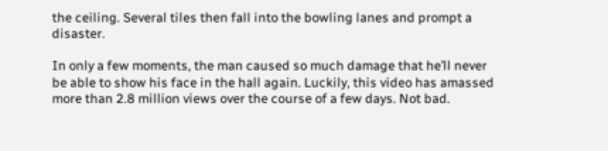the ceiling. Several tiles then fall into the bowling lanes and prompt a disaster.

In only a few moments, the man caused so much damage that he’ll never be able to show his face in the hall again. Luckily, this video has amassed more than 2.8 million views over the course of a few days. Not bad.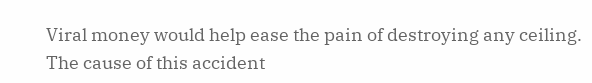Viral money would help ease the pain of destroying any ceiling. The cause of this accident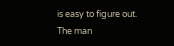is easy to figure out. The man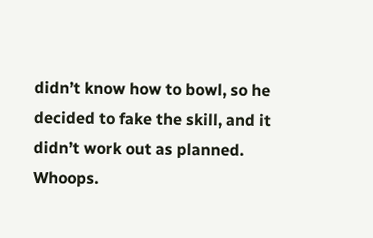didn’t know how to bowl, so he decided to fake the skill, and it didn’t work out as planned. Whoops.